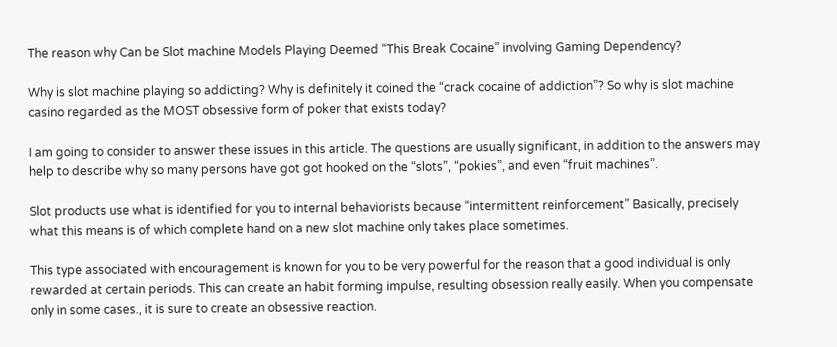The reason why Can be Slot machine Models Playing Deemed “This Break Cocaine” involving Gaming Dependency?

Why is slot machine playing so addicting? Why is definitely it coined the “crack cocaine of addiction”? So why is slot machine casino regarded as the MOST obsessive form of poker that exists today?

I am going to consider to answer these issues in this article. The questions are usually significant, in addition to the answers may help to describe why so many persons have got got hooked on the “slots”, “pokies”, and even “fruit machines”.

Slot products use what is identified for you to internal behaviorists because “intermittent reinforcement” Basically, precisely what this means is of which complete hand on a new slot machine only takes place sometimes.

This type associated with encouragement is known for you to be very powerful for the reason that a good individual is only rewarded at certain periods. This can create an habit forming impulse, resulting obsession really easily. When you compensate only in some cases., it is sure to create an obsessive reaction.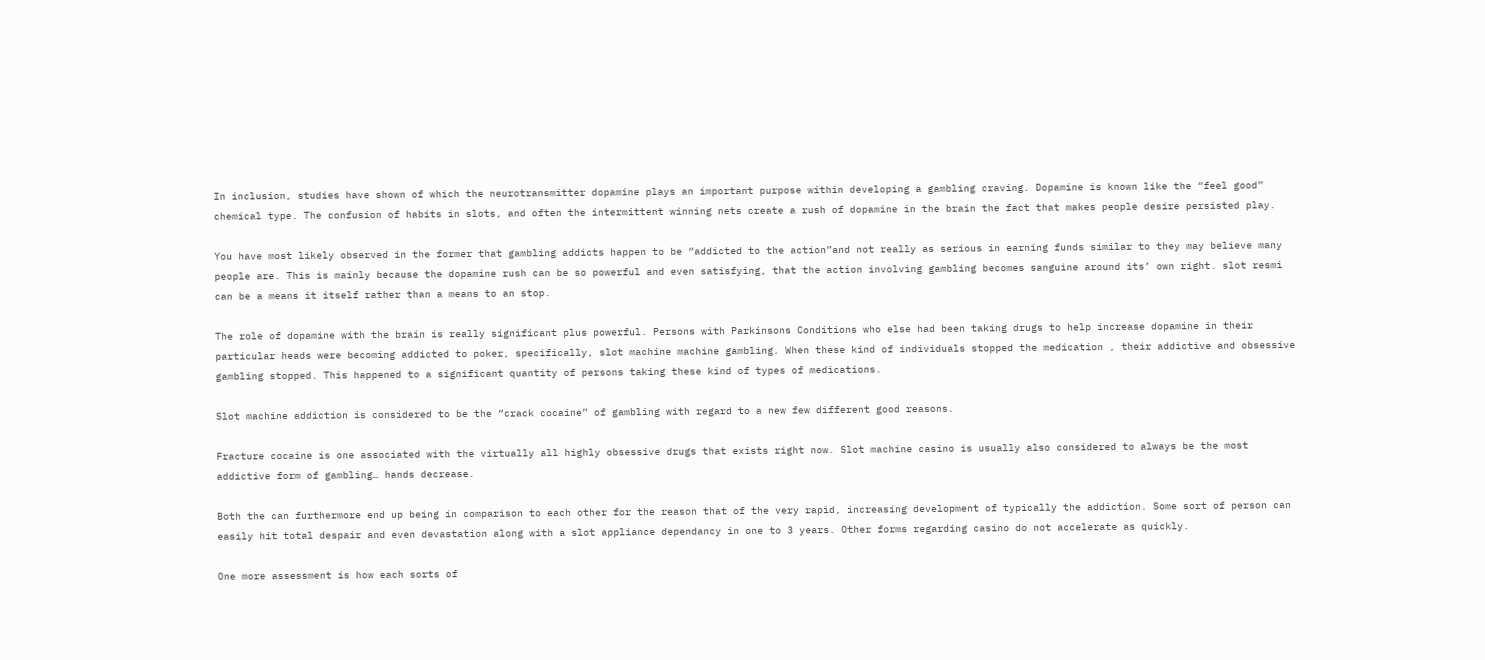In inclusion, studies have shown of which the neurotransmitter dopamine plays an important purpose within developing a gambling craving. Dopamine is known like the “feel good” chemical type. The confusion of habits in slots, and often the intermittent winning nets create a rush of dopamine in the brain the fact that makes people desire persisted play.

You have most likely observed in the former that gambling addicts happen to be “addicted to the action”and not really as serious in earning funds similar to they may believe many people are. This is mainly because the dopamine rush can be so powerful and even satisfying, that the action involving gambling becomes sanguine around its’ own right. slot resmi can be a means it itself rather than a means to an stop.

The role of dopamine with the brain is really significant plus powerful. Persons with Parkinsons Conditions who else had been taking drugs to help increase dopamine in their particular heads were becoming addicted to poker, specifically, slot machine machine gambling. When these kind of individuals stopped the medication , their addictive and obsessive gambling stopped. This happened to a significant quantity of persons taking these kind of types of medications.

Slot machine addiction is considered to be the “crack cocaine” of gambling with regard to a new few different good reasons.

Fracture cocaine is one associated with the virtually all highly obsessive drugs that exists right now. Slot machine casino is usually also considered to always be the most addictive form of gambling… hands decrease.

Both the can furthermore end up being in comparison to each other for the reason that of the very rapid, increasing development of typically the addiction. Some sort of person can easily hit total despair and even devastation along with a slot appliance dependancy in one to 3 years. Other forms regarding casino do not accelerate as quickly.

One more assessment is how each sorts of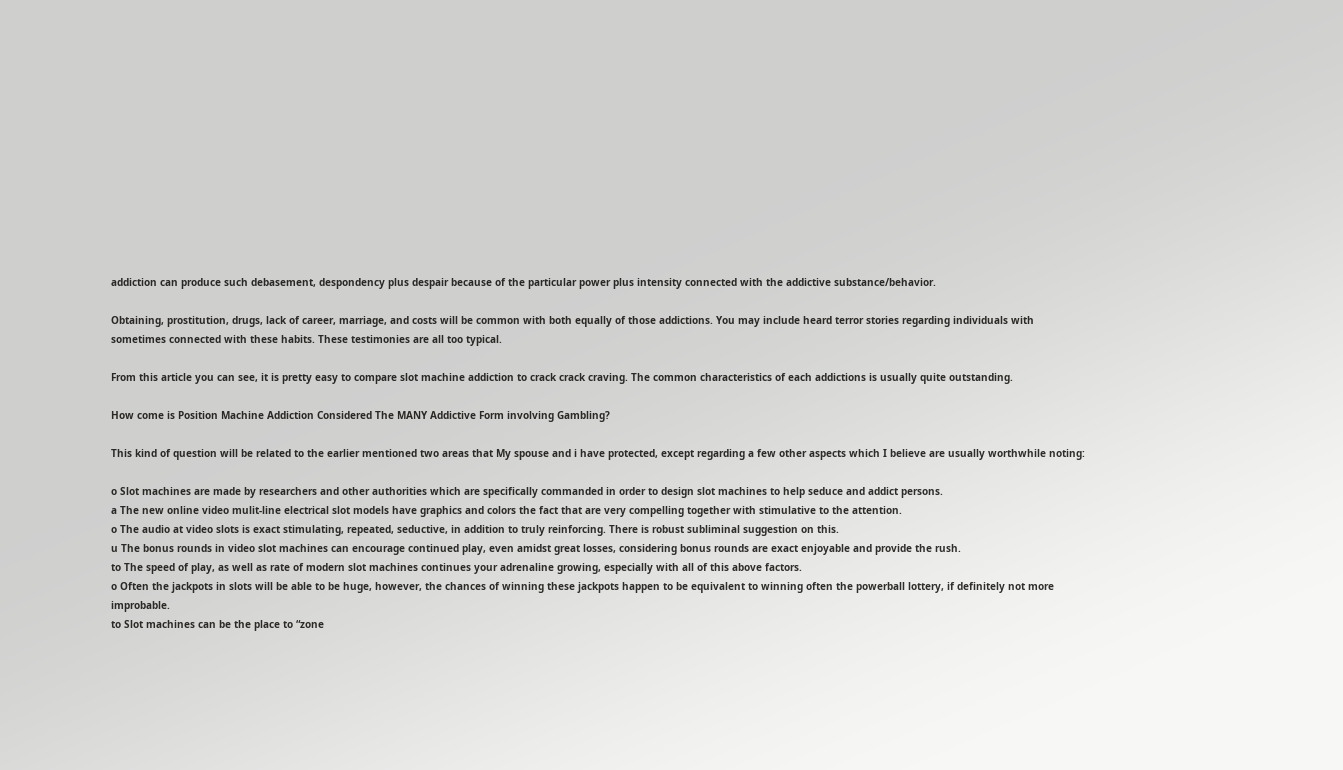addiction can produce such debasement, despondency plus despair because of the particular power plus intensity connected with the addictive substance/behavior.

Obtaining, prostitution, drugs, lack of career, marriage, and costs will be common with both equally of those addictions. You may include heard terror stories regarding individuals with sometimes connected with these habits. These testimonies are all too typical.

From this article you can see, it is pretty easy to compare slot machine addiction to crack crack craving. The common characteristics of each addictions is usually quite outstanding.

How come is Position Machine Addiction Considered The MANY Addictive Form involving Gambling?

This kind of question will be related to the earlier mentioned two areas that My spouse and i have protected, except regarding a few other aspects which I believe are usually worthwhile noting:

o Slot machines are made by researchers and other authorities which are specifically commanded in order to design slot machines to help seduce and addict persons.
a The new online video mulit-line electrical slot models have graphics and colors the fact that are very compelling together with stimulative to the attention.
o The audio at video slots is exact stimulating, repeated, seductive, in addition to truly reinforcing. There is robust subliminal suggestion on this.
u The bonus rounds in video slot machines can encourage continued play, even amidst great losses, considering bonus rounds are exact enjoyable and provide the rush.
to The speed of play, as well as rate of modern slot machines continues your adrenaline growing, especially with all of this above factors.
o Often the jackpots in slots will be able to be huge, however, the chances of winning these jackpots happen to be equivalent to winning often the powerball lottery, if definitely not more improbable.
to Slot machines can be the place to “zone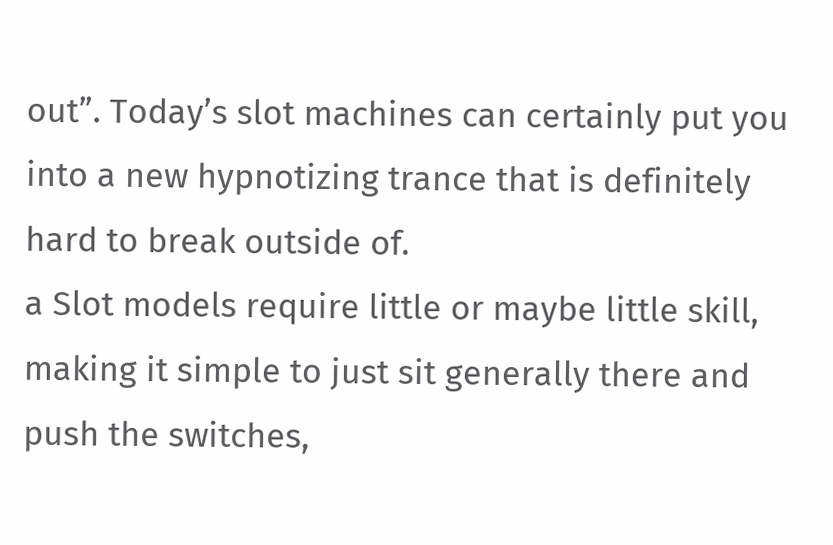out”. Today’s slot machines can certainly put you into a new hypnotizing trance that is definitely hard to break outside of.
a Slot models require little or maybe little skill, making it simple to just sit generally there and push the switches,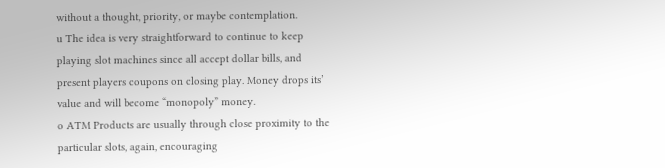without a thought, priority, or maybe contemplation.
u The idea is very straightforward to continue to keep playing slot machines since all accept dollar bills, and present players coupons on closing play. Money drops its’ value and will become “monopoly” money.
o ATM Products are usually through close proximity to the particular slots, again, encouraging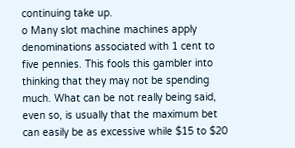continuing take up.
o Many slot machine machines apply denominations associated with 1 cent to five pennies. This fools this gambler into thinking that they may not be spending much. What can be not really being said, even so, is usually that the maximum bet can easily be as excessive while $15 to $20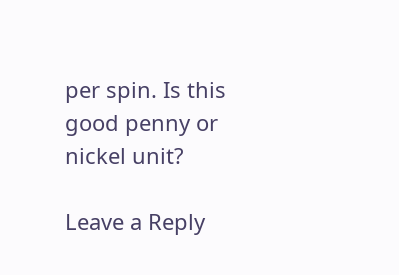per spin. Is this good penny or nickel unit?

Leave a Reply